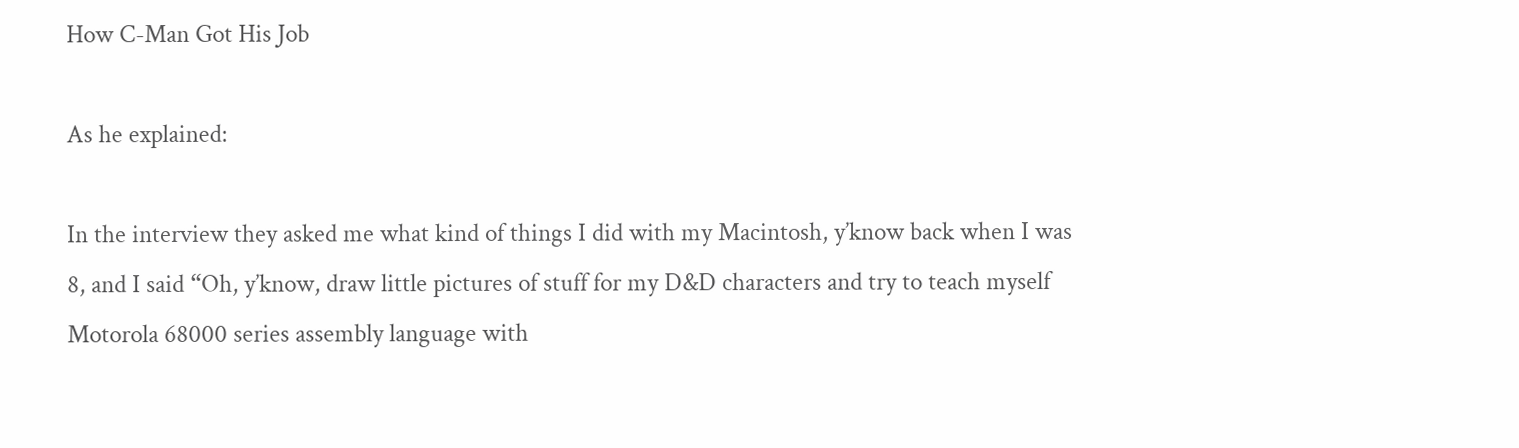How C-Man Got His Job

As he explained:

In the interview they asked me what kind of things I did with my Macintosh, y’know back when I was 8, and I said “Oh, y’know, draw little pictures of stuff for my D&D characters and try to teach myself Motorola 68000 series assembly language with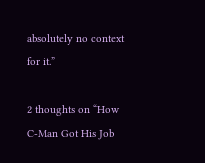absolutely no context for it.”

2 thoughts on “How C-Man Got His Job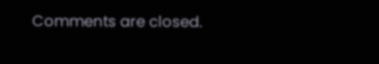Comments are closed.